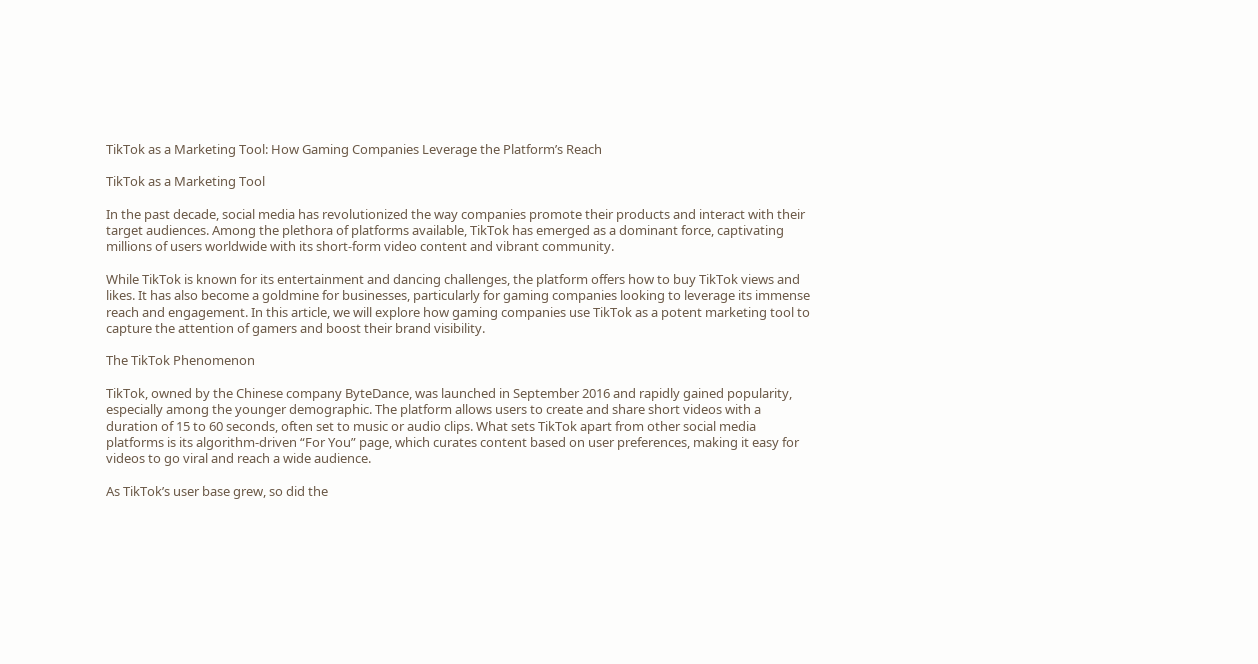TikTok as a Marketing Tool: How Gaming Companies Leverage the Platform’s Reach

TikTok as a Marketing Tool

In the past decade, social media has revolutionized the way companies promote their products and interact with their target audiences. Among the plethora of platforms available, TikTok has emerged as a dominant force, captivating millions of users worldwide with its short-form video content and vibrant community.

While TikTok is known for its entertainment and dancing challenges, the platform offers how to buy TikTok views and likes. It has also become a goldmine for businesses, particularly for gaming companies looking to leverage its immense reach and engagement. In this article, we will explore how gaming companies use TikTok as a potent marketing tool to capture the attention of gamers and boost their brand visibility.

The TikTok Phenomenon

TikTok, owned by the Chinese company ByteDance, was launched in September 2016 and rapidly gained popularity, especially among the younger demographic. The platform allows users to create and share short videos with a duration of 15 to 60 seconds, often set to music or audio clips. What sets TikTok apart from other social media platforms is its algorithm-driven “For You” page, which curates content based on user preferences, making it easy for videos to go viral and reach a wide audience.

As TikTok’s user base grew, so did the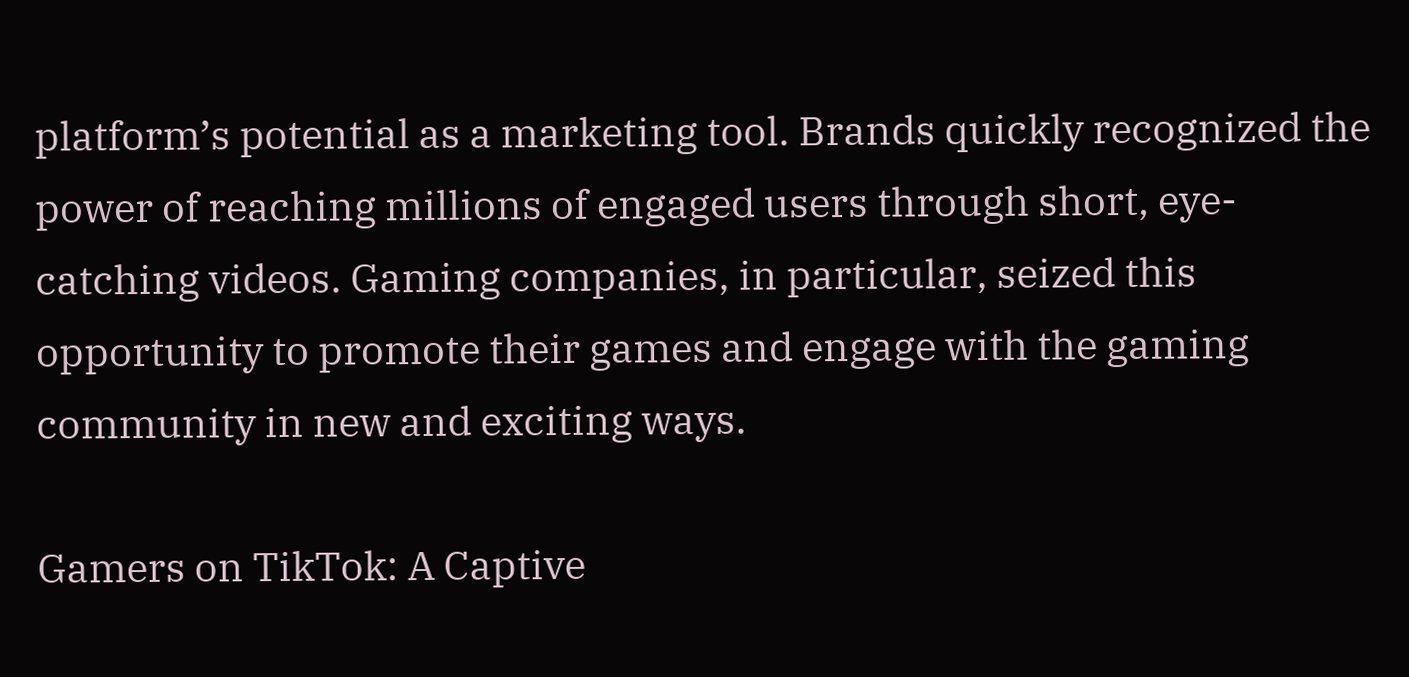platform’s potential as a marketing tool. Brands quickly recognized the power of reaching millions of engaged users through short, eye-catching videos. Gaming companies, in particular, seized this opportunity to promote their games and engage with the gaming community in new and exciting ways.

Gamers on TikTok: A Captive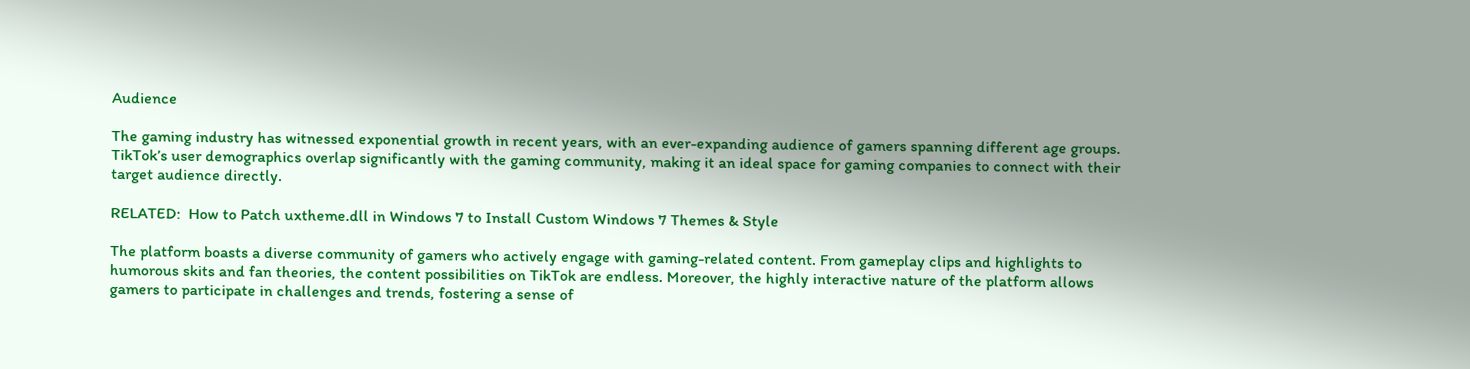Audience

The gaming industry has witnessed exponential growth in recent years, with an ever-expanding audience of gamers spanning different age groups. TikTok’s user demographics overlap significantly with the gaming community, making it an ideal space for gaming companies to connect with their target audience directly.

RELATED:  How to Patch uxtheme.dll in Windows 7 to Install Custom Windows 7 Themes & Style

The platform boasts a diverse community of gamers who actively engage with gaming-related content. From gameplay clips and highlights to humorous skits and fan theories, the content possibilities on TikTok are endless. Moreover, the highly interactive nature of the platform allows gamers to participate in challenges and trends, fostering a sense of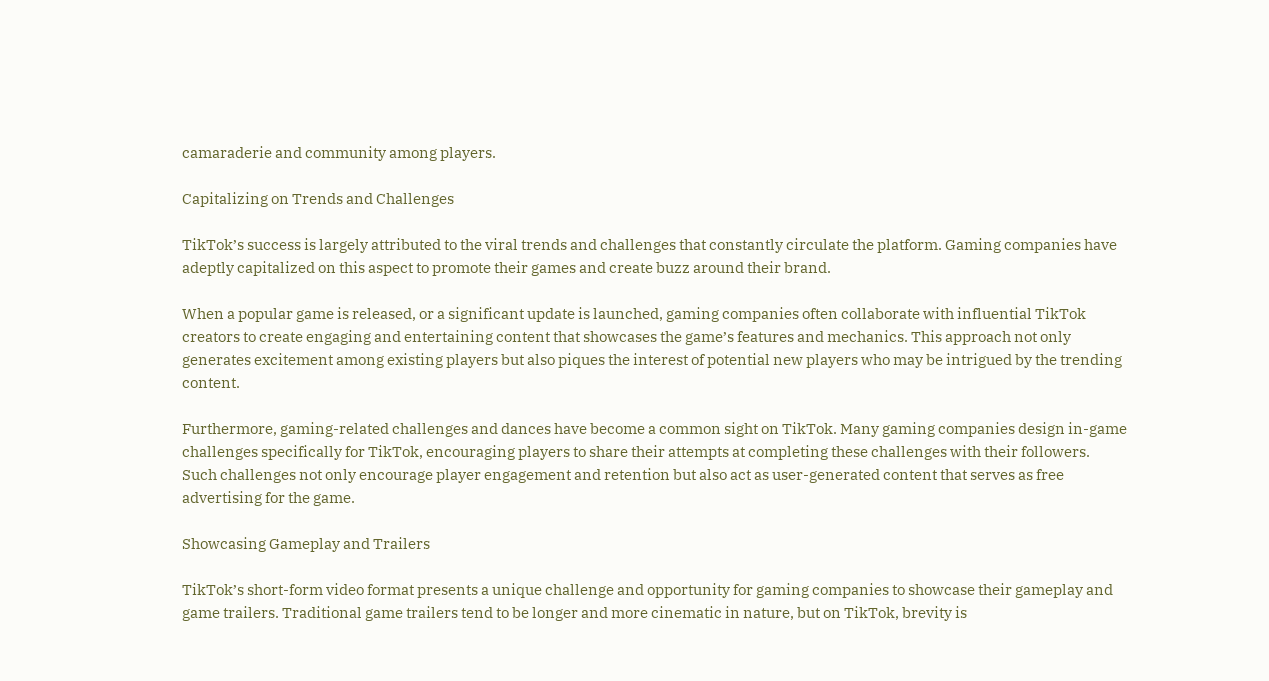camaraderie and community among players.

Capitalizing on Trends and Challenges

TikTok’s success is largely attributed to the viral trends and challenges that constantly circulate the platform. Gaming companies have adeptly capitalized on this aspect to promote their games and create buzz around their brand.

When a popular game is released, or a significant update is launched, gaming companies often collaborate with influential TikTok creators to create engaging and entertaining content that showcases the game’s features and mechanics. This approach not only generates excitement among existing players but also piques the interest of potential new players who may be intrigued by the trending content.

Furthermore, gaming-related challenges and dances have become a common sight on TikTok. Many gaming companies design in-game challenges specifically for TikTok, encouraging players to share their attempts at completing these challenges with their followers. Such challenges not only encourage player engagement and retention but also act as user-generated content that serves as free advertising for the game.

Showcasing Gameplay and Trailers

TikTok’s short-form video format presents a unique challenge and opportunity for gaming companies to showcase their gameplay and game trailers. Traditional game trailers tend to be longer and more cinematic in nature, but on TikTok, brevity is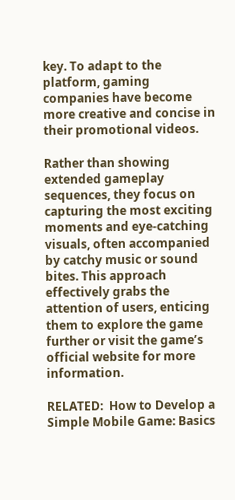key. To adapt to the platform, gaming companies have become more creative and concise in their promotional videos.

Rather than showing extended gameplay sequences, they focus on capturing the most exciting moments and eye-catching visuals, often accompanied by catchy music or sound bites. This approach effectively grabs the attention of users, enticing them to explore the game further or visit the game’s official website for more information.

RELATED:  How to Develop a Simple Mobile Game: Basics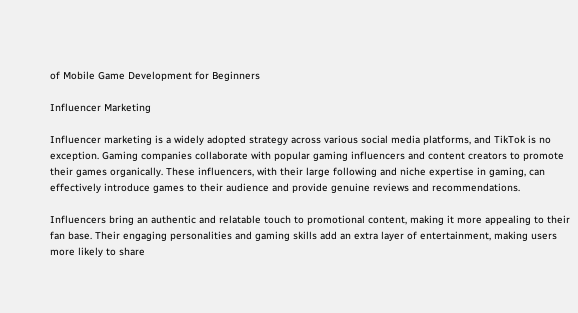of Mobile Game Development for Beginners

Influencer Marketing

Influencer marketing is a widely adopted strategy across various social media platforms, and TikTok is no exception. Gaming companies collaborate with popular gaming influencers and content creators to promote their games organically. These influencers, with their large following and niche expertise in gaming, can effectively introduce games to their audience and provide genuine reviews and recommendations.

Influencers bring an authentic and relatable touch to promotional content, making it more appealing to their fan base. Their engaging personalities and gaming skills add an extra layer of entertainment, making users more likely to share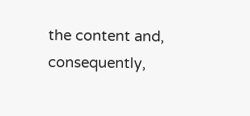the content and, consequently,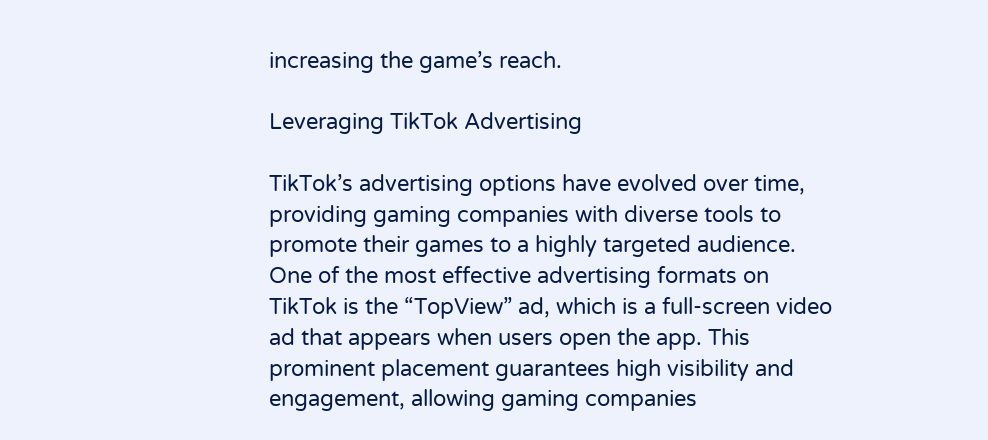increasing the game’s reach.

Leveraging TikTok Advertising

TikTok’s advertising options have evolved over time, providing gaming companies with diverse tools to promote their games to a highly targeted audience. One of the most effective advertising formats on TikTok is the “TopView” ad, which is a full-screen video ad that appears when users open the app. This prominent placement guarantees high visibility and engagement, allowing gaming companies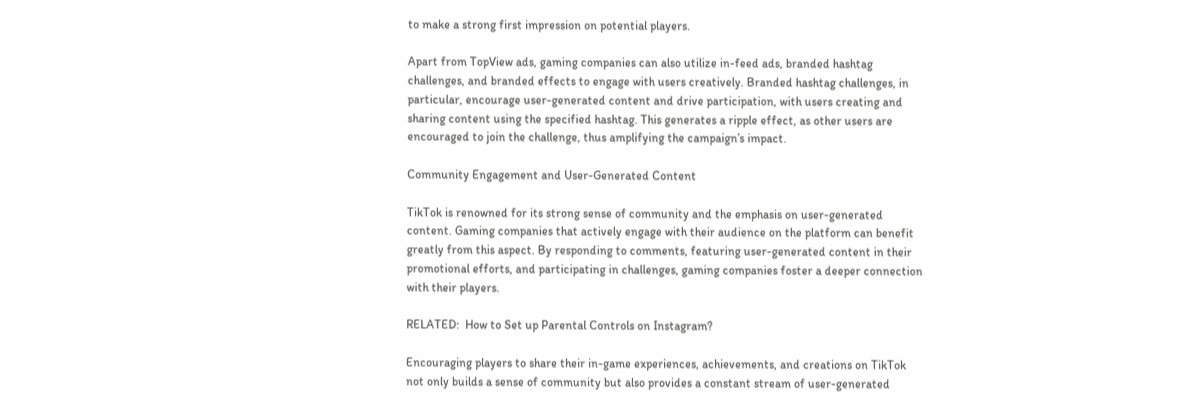to make a strong first impression on potential players.

Apart from TopView ads, gaming companies can also utilize in-feed ads, branded hashtag challenges, and branded effects to engage with users creatively. Branded hashtag challenges, in particular, encourage user-generated content and drive participation, with users creating and sharing content using the specified hashtag. This generates a ripple effect, as other users are encouraged to join the challenge, thus amplifying the campaign’s impact.

Community Engagement and User-Generated Content

TikTok is renowned for its strong sense of community and the emphasis on user-generated content. Gaming companies that actively engage with their audience on the platform can benefit greatly from this aspect. By responding to comments, featuring user-generated content in their promotional efforts, and participating in challenges, gaming companies foster a deeper connection with their players.

RELATED:  How to Set up Parental Controls on Instagram?

Encouraging players to share their in-game experiences, achievements, and creations on TikTok not only builds a sense of community but also provides a constant stream of user-generated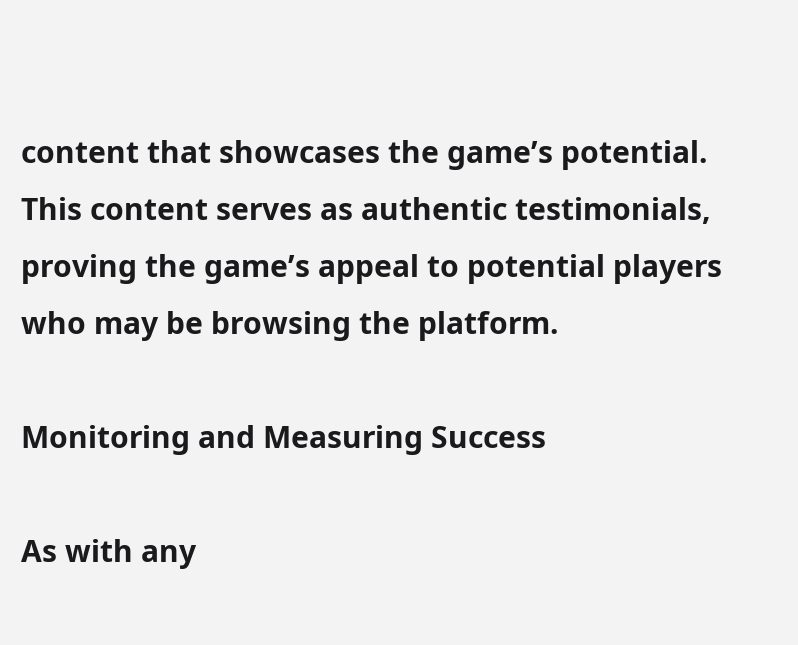content that showcases the game’s potential. This content serves as authentic testimonials, proving the game’s appeal to potential players who may be browsing the platform.

Monitoring and Measuring Success

As with any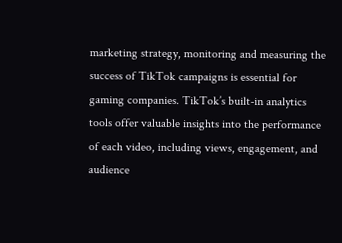marketing strategy, monitoring and measuring the success of TikTok campaigns is essential for gaming companies. TikTok’s built-in analytics tools offer valuable insights into the performance of each video, including views, engagement, and audience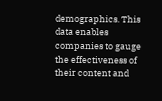demographics. This data enables companies to gauge the effectiveness of their content and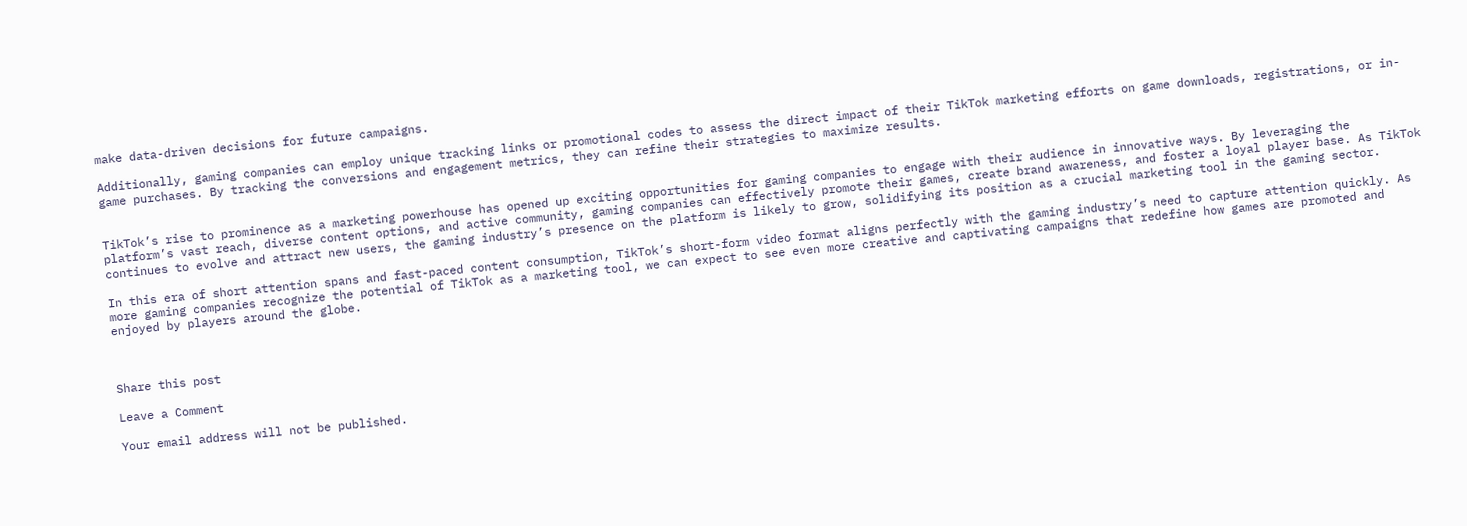make data-driven decisions for future campaigns.

Additionally, gaming companies can employ unique tracking links or promotional codes to assess the direct impact of their TikTok marketing efforts on game downloads, registrations, or in-game purchases. By tracking the conversions and engagement metrics, they can refine their strategies to maximize results.


TikTok’s rise to prominence as a marketing powerhouse has opened up exciting opportunities for gaming companies to engage with their audience in innovative ways. By leveraging the platform’s vast reach, diverse content options, and active community, gaming companies can effectively promote their games, create brand awareness, and foster a loyal player base. As TikTok continues to evolve and attract new users, the gaming industry’s presence on the platform is likely to grow, solidifying its position as a crucial marketing tool in the gaming sector.

In this era of short attention spans and fast-paced content consumption, TikTok’s short-form video format aligns perfectly with the gaming industry’s need to capture attention quickly. As more gaming companies recognize the potential of TikTok as a marketing tool, we can expect to see even more creative and captivating campaigns that redefine how games are promoted and enjoyed by players around the globe.



Share this post

Leave a Comment

Your email address will not be published.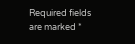Required fields are marked *